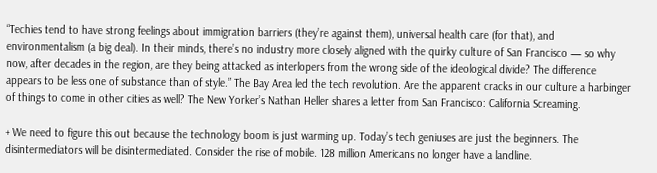“Techies tend to have strong feelings about immigration barriers (they’re against them), universal health care (for that), and environmentalism (a big deal). In their minds, there’s no industry more closely aligned with the quirky culture of San Francisco — so why now, after decades in the region, are they being attacked as interlopers from the wrong side of the ideological divide? The difference appears to be less one of substance than of style.” The Bay Area led the tech revolution. Are the apparent cracks in our culture a harbinger of things to come in other cities as well? The New Yorker’s Nathan Heller shares a letter from San Francisco: California Screaming.

+ We need to figure this out because the technology boom is just warming up. Today’s tech geniuses are just the beginners. The disintermediators will be disintermediated. Consider the rise of mobile. 128 million Americans no longer have a landline.